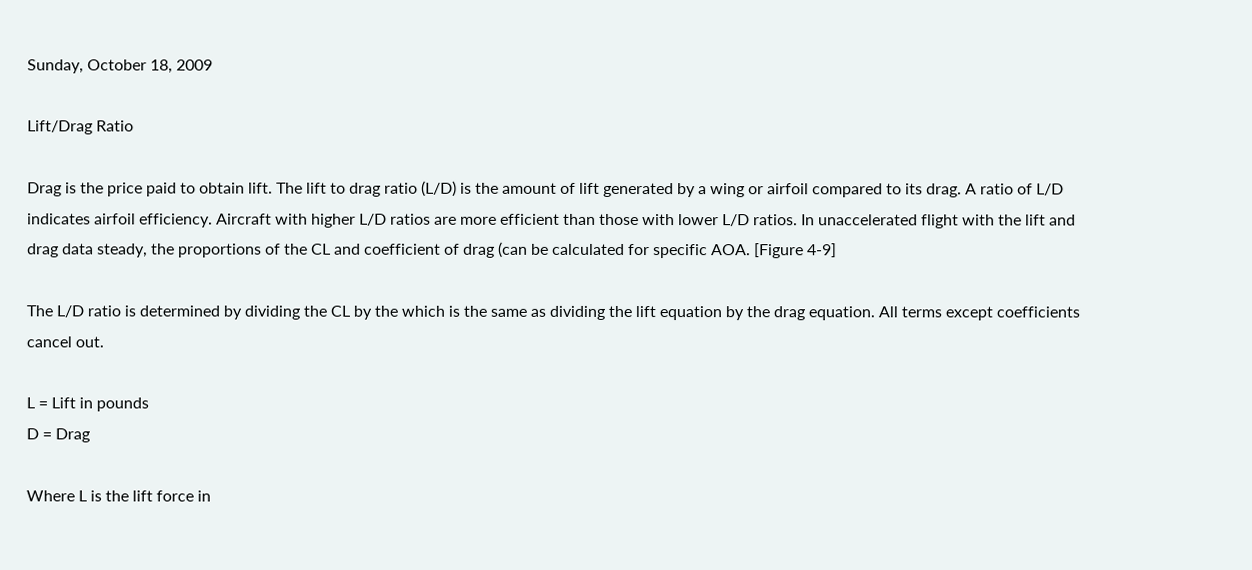Sunday, October 18, 2009

Lift/Drag Ratio

Drag is the price paid to obtain lift. The lift to drag ratio (L/D) is the amount of lift generated by a wing or airfoil compared to its drag. A ratio of L/D indicates airfoil efficiency. Aircraft with higher L/D ratios are more efficient than those with lower L/D ratios. In unaccelerated flight with the lift and drag data steady, the proportions of the CL and coefficient of drag (can be calculated for specific AOA. [Figure 4-9]

The L/D ratio is determined by dividing the CL by the which is the same as dividing the lift equation by the drag equation. All terms except coefficients cancel out.

L = Lift in pounds
D = Drag

Where L is the lift force in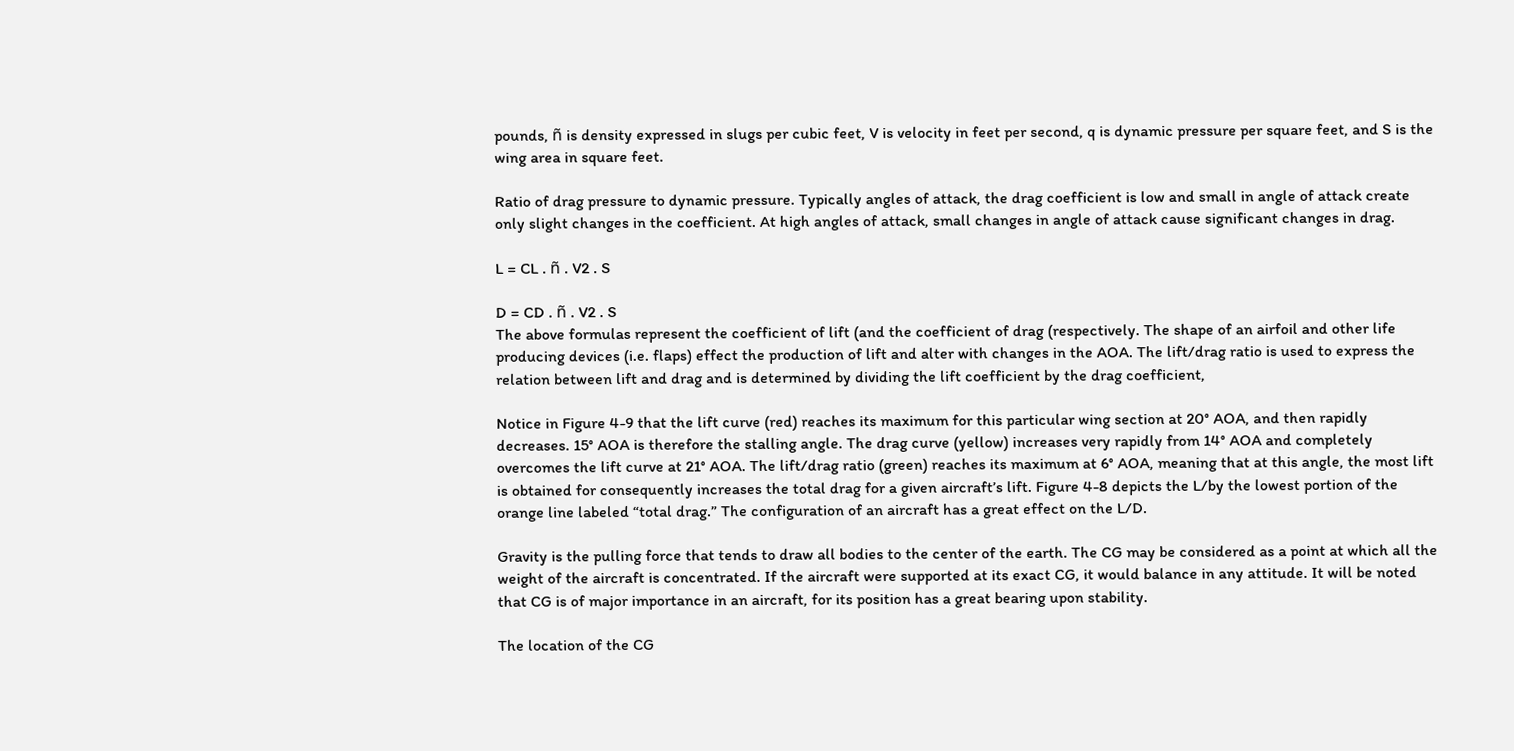pounds, ñ is density expressed in slugs per cubic feet, V is velocity in feet per second, q is dynamic pressure per square feet, and S is the wing area in square feet.

Ratio of drag pressure to dynamic pressure. Typically angles of attack, the drag coefficient is low and small in angle of attack create only slight changes in the coefficient. At high angles of attack, small changes in angle of attack cause significant changes in drag.

L = CL . ñ . V2 . S

D = CD . ñ . V2 . S
The above formulas represent the coefficient of lift (and the coefficient of drag (respectively. The shape of an airfoil and other life producing devices (i.e. flaps) effect the production of lift and alter with changes in the AOA. The lift/drag ratio is used to express the relation between lift and drag and is determined by dividing the lift coefficient by the drag coefficient,

Notice in Figure 4-9 that the lift curve (red) reaches its maximum for this particular wing section at 20° AOA, and then rapidly decreases. 15° AOA is therefore the stalling angle. The drag curve (yellow) increases very rapidly from 14° AOA and completely overcomes the lift curve at 21° AOA. The lift/drag ratio (green) reaches its maximum at 6° AOA, meaning that at this angle, the most lift is obtained for consequently increases the total drag for a given aircraft’s lift. Figure 4-8 depicts the L/by the lowest portion of the orange line labeled “total drag.” The configuration of an aircraft has a great effect on the L/D.

Gravity is the pulling force that tends to draw all bodies to the center of the earth. The CG may be considered as a point at which all the weight of the aircraft is concentrated. If the aircraft were supported at its exact CG, it would balance in any attitude. It will be noted that CG is of major importance in an aircraft, for its position has a great bearing upon stability.

The location of the CG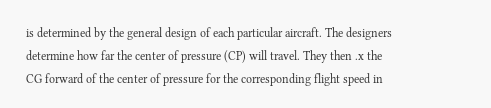is determined by the general design of each particular aircraft. The designers determine how far the center of pressure (CP) will travel. They then .x the CG forward of the center of pressure for the corresponding flight speed in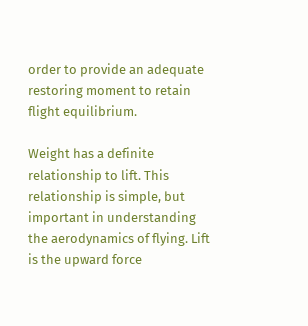order to provide an adequate restoring moment to retain flight equilibrium.

Weight has a definite relationship to lift. This relationship is simple, but important in understanding the aerodynamics of flying. Lift is the upward force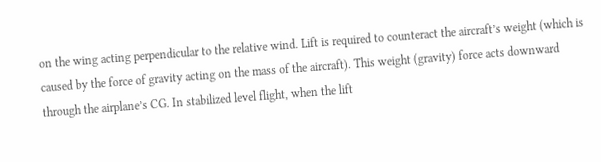on the wing acting perpendicular to the relative wind. Lift is required to counteract the aircraft’s weight (which is caused by the force of gravity acting on the mass of the aircraft). This weight (gravity) force acts downward through the airplane’s CG. In stabilized level flight, when the lift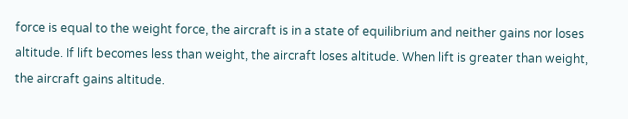force is equal to the weight force, the aircraft is in a state of equilibrium and neither gains nor loses altitude. If lift becomes less than weight, the aircraft loses altitude. When lift is greater than weight, the aircraft gains altitude.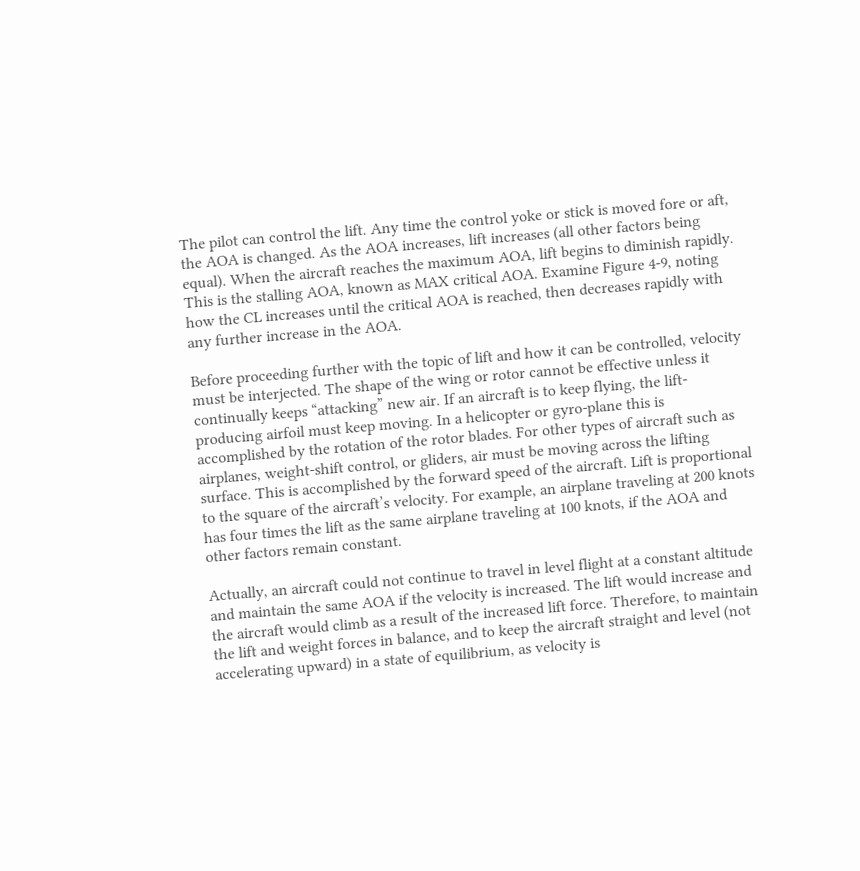The pilot can control the lift. Any time the control yoke or stick is moved fore or aft, the AOA is changed. As the AOA increases, lift increases (all other factors being equal). When the aircraft reaches the maximum AOA, lift begins to diminish rapidly. This is the stalling AOA, known as MAX critical AOA. Examine Figure 4-9, noting how the CL increases until the critical AOA is reached, then decreases rapidly with any further increase in the AOA.

Before proceeding further with the topic of lift and how it can be controlled, velocity must be interjected. The shape of the wing or rotor cannot be effective unless it continually keeps “attacking” new air. If an aircraft is to keep flying, the lift-producing airfoil must keep moving. In a helicopter or gyro-plane this is accomplished by the rotation of the rotor blades. For other types of aircraft such as airplanes, weight-shift control, or gliders, air must be moving across the lifting surface. This is accomplished by the forward speed of the aircraft. Lift is proportional to the square of the aircraft’s velocity. For example, an airplane traveling at 200 knots has four times the lift as the same airplane traveling at 100 knots, if the AOA and other factors remain constant.

Actually, an aircraft could not continue to travel in level flight at a constant altitude and maintain the same AOA if the velocity is increased. The lift would increase and the aircraft would climb as a result of the increased lift force. Therefore, to maintain the lift and weight forces in balance, and to keep the aircraft straight and level (not accelerating upward) in a state of equilibrium, as velocity is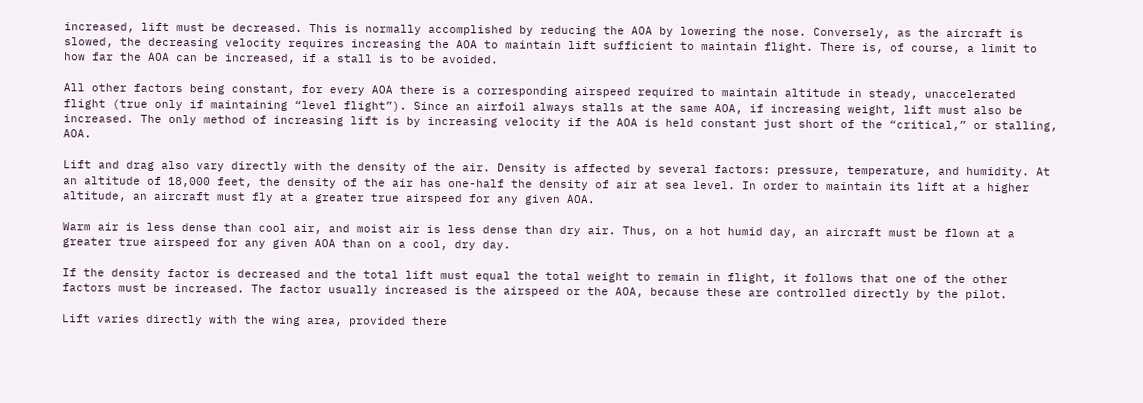increased, lift must be decreased. This is normally accomplished by reducing the AOA by lowering the nose. Conversely, as the aircraft is slowed, the decreasing velocity requires increasing the AOA to maintain lift sufficient to maintain flight. There is, of course, a limit to how far the AOA can be increased, if a stall is to be avoided.

All other factors being constant, for every AOA there is a corresponding airspeed required to maintain altitude in steady, unaccelerated flight (true only if maintaining “level flight”). Since an airfoil always stalls at the same AOA, if increasing weight, lift must also be increased. The only method of increasing lift is by increasing velocity if the AOA is held constant just short of the “critical,” or stalling, AOA.

Lift and drag also vary directly with the density of the air. Density is affected by several factors: pressure, temperature, and humidity. At an altitude of 18,000 feet, the density of the air has one-half the density of air at sea level. In order to maintain its lift at a higher altitude, an aircraft must fly at a greater true airspeed for any given AOA.

Warm air is less dense than cool air, and moist air is less dense than dry air. Thus, on a hot humid day, an aircraft must be flown at a greater true airspeed for any given AOA than on a cool, dry day.

If the density factor is decreased and the total lift must equal the total weight to remain in flight, it follows that one of the other factors must be increased. The factor usually increased is the airspeed or the AOA, because these are controlled directly by the pilot.

Lift varies directly with the wing area, provided there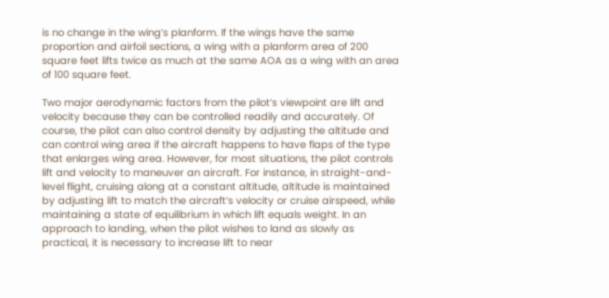is no change in the wing’s planform. If the wings have the same proportion and airfoil sections, a wing with a planform area of 200 square feet lifts twice as much at the same AOA as a wing with an area of 100 square feet.

Two major aerodynamic factors from the pilot’s viewpoint are lift and velocity because they can be controlled readily and accurately. Of course, the pilot can also control density by adjusting the altitude and can control wing area if the aircraft happens to have flaps of the type that enlarges wing area. However, for most situations, the pilot controls lift and velocity to maneuver an aircraft. For instance, in straight-and-level flight, cruising along at a constant altitude, altitude is maintained by adjusting lift to match the aircraft’s velocity or cruise airspeed, while maintaining a state of equilibrium in which lift equals weight. In an approach to landing, when the pilot wishes to land as slowly as practical, it is necessary to increase lift to near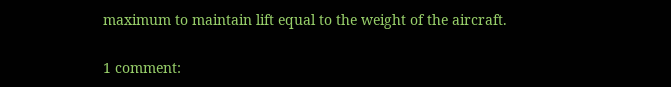maximum to maintain lift equal to the weight of the aircraft.

1 comment: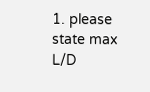1. please state max L/D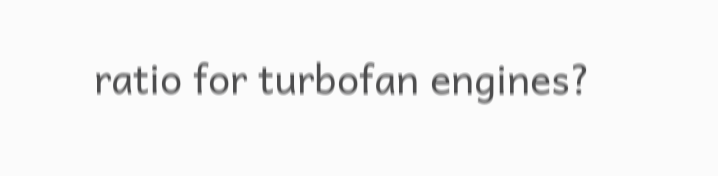ratio for turbofan engines?